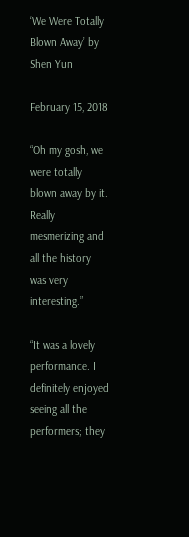‘We Were Totally Blown Away’ by Shen Yun

February 15, 2018

“Oh my gosh, we were totally blown away by it. Really mesmerizing and all the history was very interesting.”

“It was a lovely performance. I definitely enjoyed seeing all the performers; they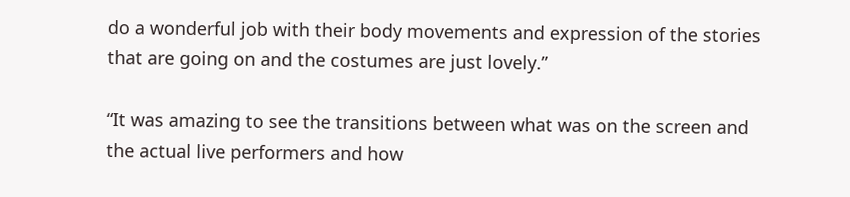do a wonderful job with their body movements and expression of the stories that are going on and the costumes are just lovely.”

“It was amazing to see the transitions between what was on the screen and the actual live performers and how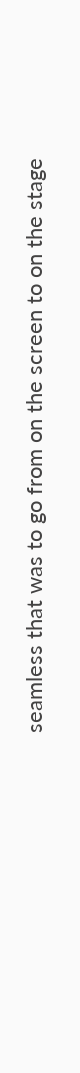seamless that was to go from on the screen to on the stage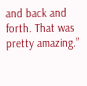and back and forth. That was pretty amazing.”